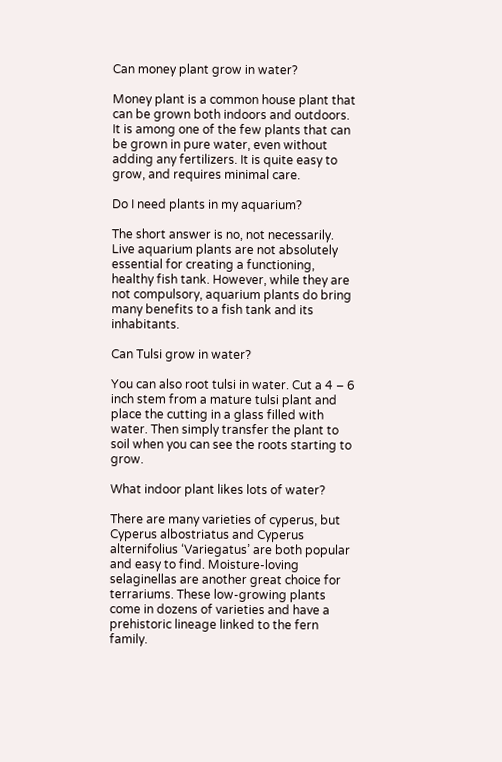Can money plant grow in water?

Money plant is a common house plant that can be grown both indoors and outdoors. It is among one of the few plants that can be grown in pure water, even without adding any fertilizers. It is quite easy to grow, and requires minimal care.

Do I need plants in my aquarium?

The short answer is no, not necessarily. Live aquarium plants are not absolutely essential for creating a functioning, healthy fish tank. However, while they are not compulsory, aquarium plants do bring many benefits to a fish tank and its inhabitants.

Can Tulsi grow in water?

You can also root tulsi in water. Cut a 4 – 6 inch stem from a mature tulsi plant and place the cutting in a glass filled with water. Then simply transfer the plant to soil when you can see the roots starting to grow.

What indoor plant likes lots of water?

There are many varieties of cyperus, but Cyperus albostriatus and Cyperus alternifolius ‘Variegatus’ are both popular and easy to find. Moisture-loving selaginellas are another great choice for terrariums. These low-growing plants come in dozens of varieties and have a prehistoric lineage linked to the fern family.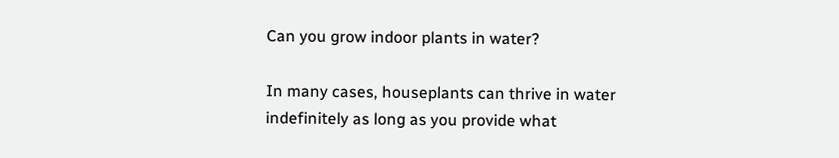Can you grow indoor plants in water?

In many cases, houseplants can thrive in water indefinitely as long as you provide what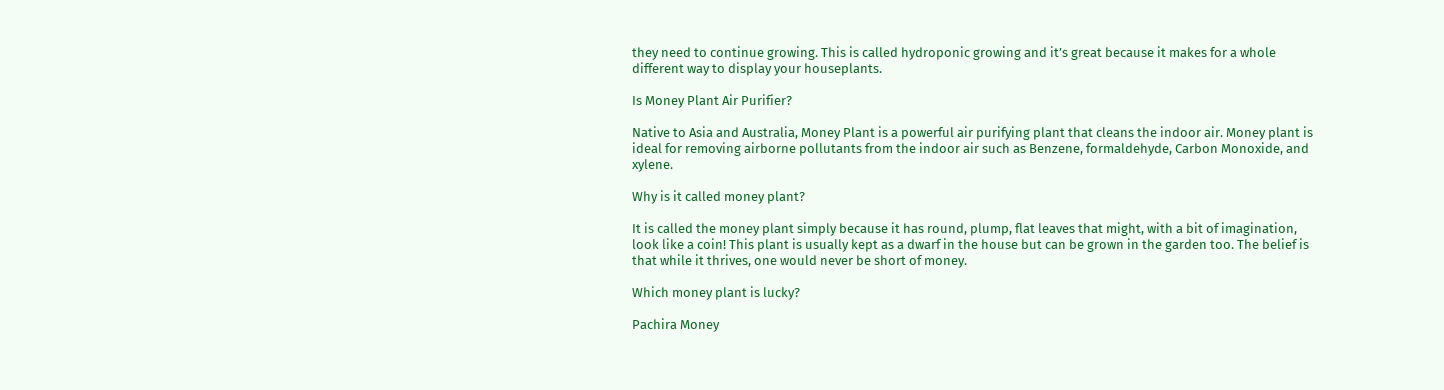they need to continue growing. This is called hydroponic growing and it’s great because it makes for a whole different way to display your houseplants.

Is Money Plant Air Purifier?

Native to Asia and Australia, Money Plant is a powerful air purifying plant that cleans the indoor air. Money plant is ideal for removing airborne pollutants from the indoor air such as Benzene, formaldehyde, Carbon Monoxide, and xylene.

Why is it called money plant?

It is called the money plant simply because it has round, plump, flat leaves that might, with a bit of imagination, look like a coin! This plant is usually kept as a dwarf in the house but can be grown in the garden too. The belief is that while it thrives, one would never be short of money.

Which money plant is lucky?

Pachira Money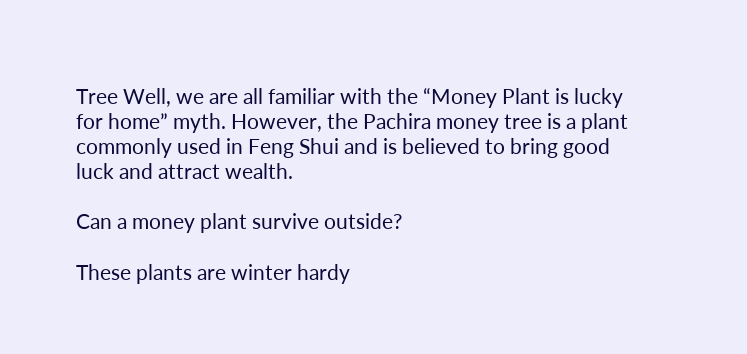Tree Well, we are all familiar with the “Money Plant is lucky for home” myth. However, the Pachira money tree is a plant commonly used in Feng Shui and is believed to bring good luck and attract wealth.

Can a money plant survive outside?

These plants are winter hardy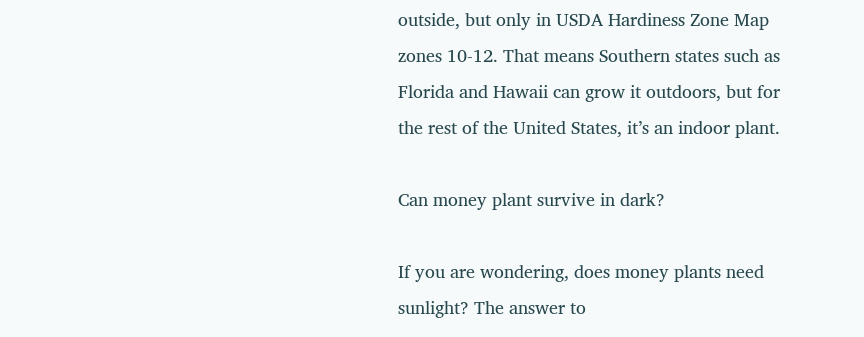outside, but only in USDA Hardiness Zone Map zones 10-12. That means Southern states such as Florida and Hawaii can grow it outdoors, but for the rest of the United States, it’s an indoor plant.

Can money plant survive in dark?

If you are wondering, does money plants need sunlight? The answer to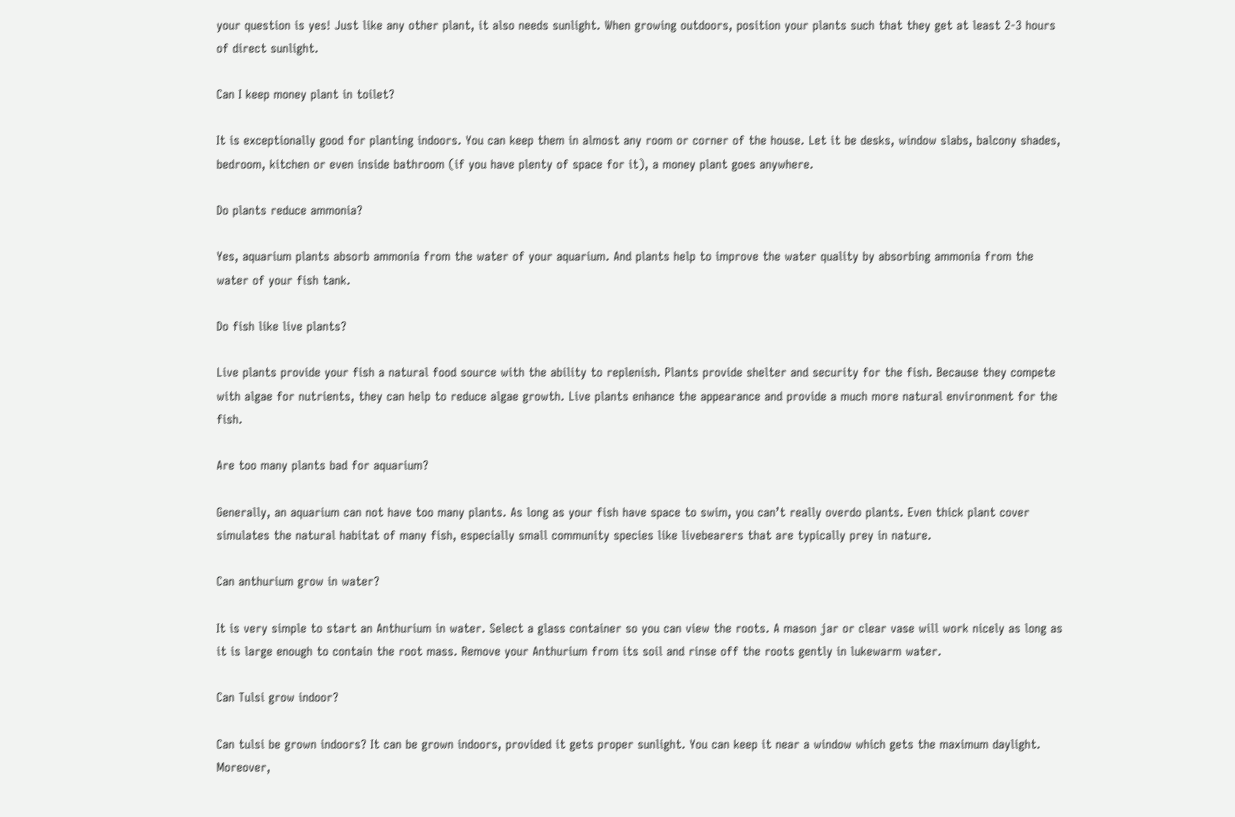your question is yes! Just like any other plant, it also needs sunlight. When growing outdoors, position your plants such that they get at least 2-3 hours of direct sunlight.

Can I keep money plant in toilet?

It is exceptionally good for planting indoors. You can keep them in almost any room or corner of the house. Let it be desks, window slabs, balcony shades, bedroom, kitchen or even inside bathroom (if you have plenty of space for it), a money plant goes anywhere.

Do plants reduce ammonia?

Yes, aquarium plants absorb ammonia from the water of your aquarium. And plants help to improve the water quality by absorbing ammonia from the water of your fish tank.

Do fish like live plants?

Live plants provide your fish a natural food source with the ability to replenish. Plants provide shelter and security for the fish. Because they compete with algae for nutrients, they can help to reduce algae growth. Live plants enhance the appearance and provide a much more natural environment for the fish.

Are too many plants bad for aquarium?

Generally, an aquarium can not have too many plants. As long as your fish have space to swim, you can’t really overdo plants. Even thick plant cover simulates the natural habitat of many fish, especially small community species like livebearers that are typically prey in nature.

Can anthurium grow in water?

It is very simple to start an Anthurium in water. Select a glass container so you can view the roots. A mason jar or clear vase will work nicely as long as it is large enough to contain the root mass. Remove your Anthurium from its soil and rinse off the roots gently in lukewarm water.

Can Tulsi grow indoor?

Can tulsi be grown indoors? It can be grown indoors, provided it gets proper sunlight. You can keep it near a window which gets the maximum daylight. Moreover,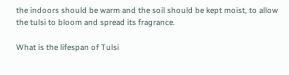the indoors should be warm and the soil should be kept moist, to allow the tulsi to bloom and spread its fragrance.

What is the lifespan of Tulsi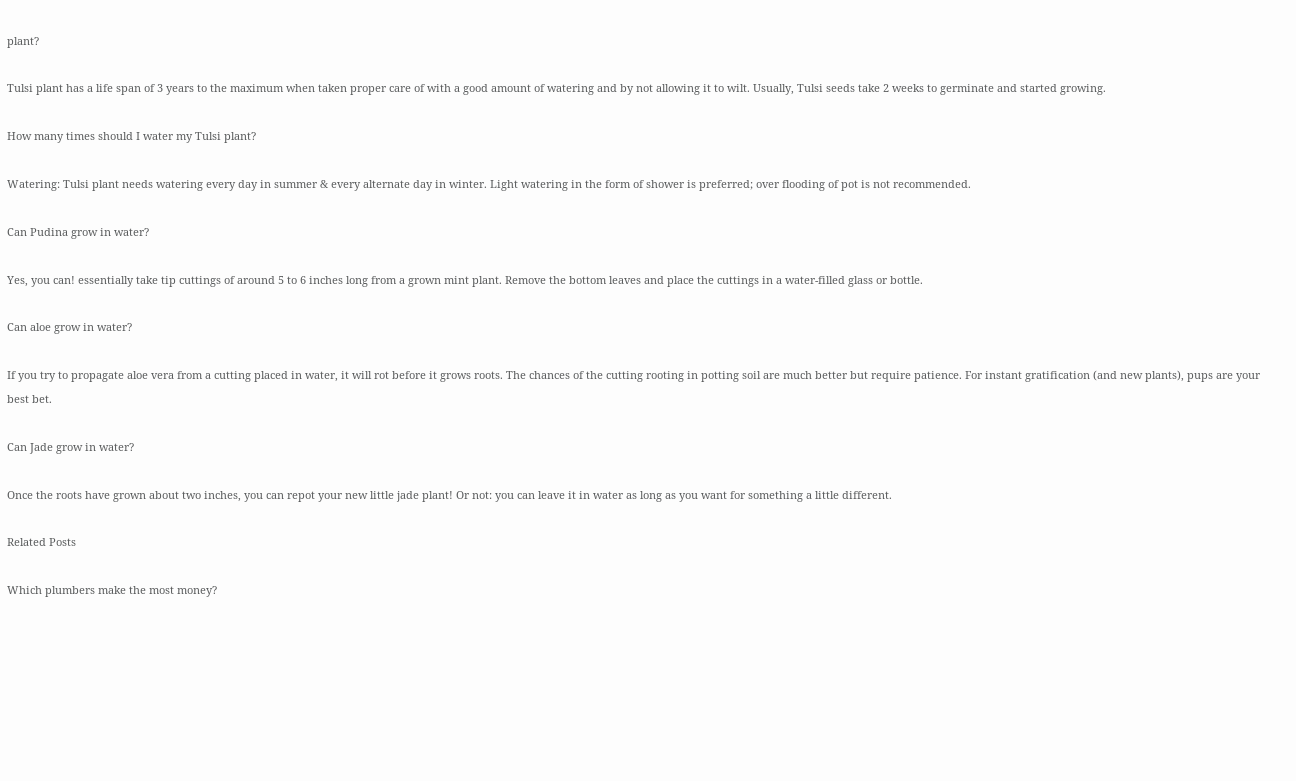plant?

Tulsi plant has a life span of 3 years to the maximum when taken proper care of with a good amount of watering and by not allowing it to wilt. Usually, Tulsi seeds take 2 weeks to germinate and started growing.

How many times should I water my Tulsi plant?

Watering: Tulsi plant needs watering every day in summer & every alternate day in winter. Light watering in the form of shower is preferred; over flooding of pot is not recommended.

Can Pudina grow in water?

Yes, you can! essentially take tip cuttings of around 5 to 6 inches long from a grown mint plant. Remove the bottom leaves and place the cuttings in a water-filled glass or bottle.

Can aloe grow in water?

If you try to propagate aloe vera from a cutting placed in water, it will rot before it grows roots. The chances of the cutting rooting in potting soil are much better but require patience. For instant gratification (and new plants), pups are your best bet.

Can Jade grow in water?

Once the roots have grown about two inches, you can repot your new little jade plant! Or not: you can leave it in water as long as you want for something a little different.

Related Posts

Which plumbers make the most money?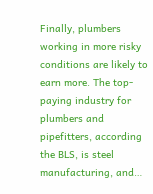Finally, plumbers working in more risky conditions are likely to earn more. The top-paying industry for plumbers and pipefitters, according the BLS, is steel manufacturing, and…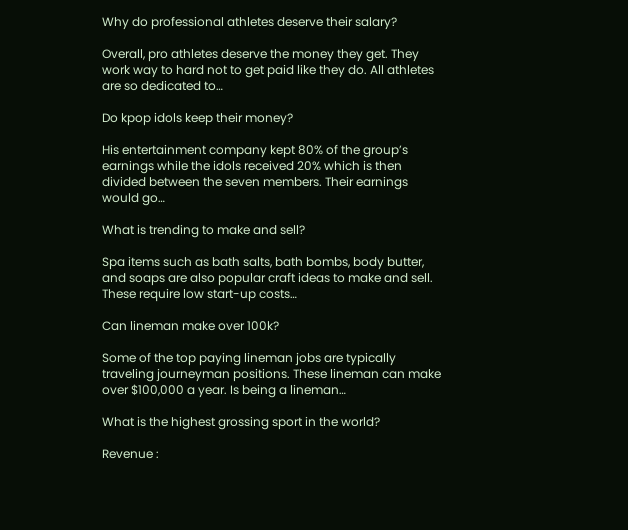Why do professional athletes deserve their salary?

Overall, pro athletes deserve the money they get. They work way to hard not to get paid like they do. All athletes are so dedicated to…

Do kpop idols keep their money?

His entertainment company kept 80% of the group’s earnings while the idols received 20% which is then divided between the seven members. Their earnings would go…

What is trending to make and sell?

Spa items such as bath salts, bath bombs, body butter, and soaps are also popular craft ideas to make and sell. These require low start-up costs…

Can lineman make over 100k?

Some of the top paying lineman jobs are typically traveling journeyman positions. These lineman can make over $100,000 a year. Is being a lineman…

What is the highest grossing sport in the world?

Revenue :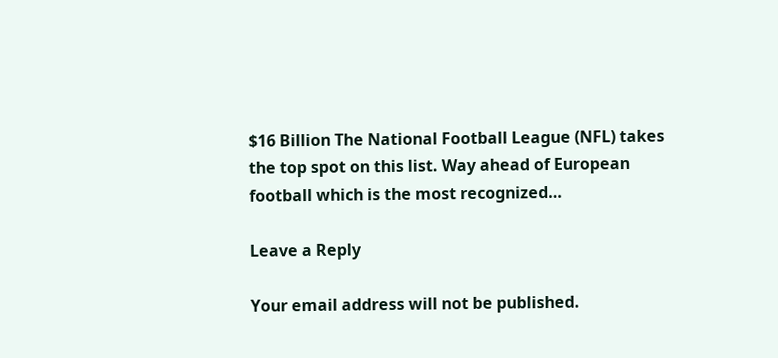$16 Billion The National Football League (NFL) takes the top spot on this list. Way ahead of European football which is the most recognized…

Leave a Reply

Your email address will not be published.